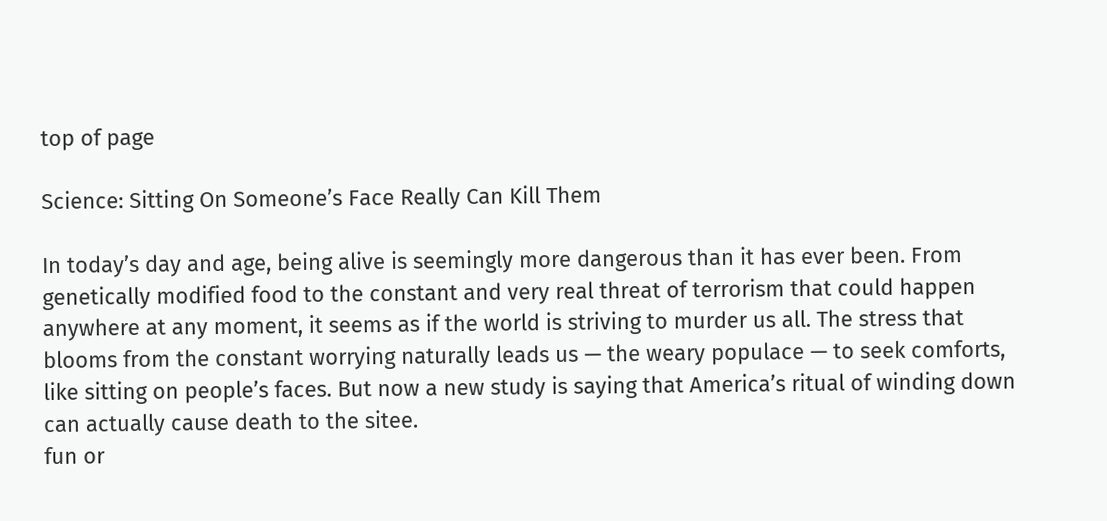top of page

Science: Sitting On Someone’s Face Really Can Kill Them

In today’s day and age, being alive is seemingly more dangerous than it has ever been. From genetically modified food to the constant and very real threat of terrorism that could happen anywhere at any moment, it seems as if the world is striving to murder us all. The stress that blooms from the constant worrying naturally leads us — the weary populace — to seek comforts, like sitting on people’s faces. But now a new study is saying that America’s ritual of winding down can actually cause death to the sitee.
fun or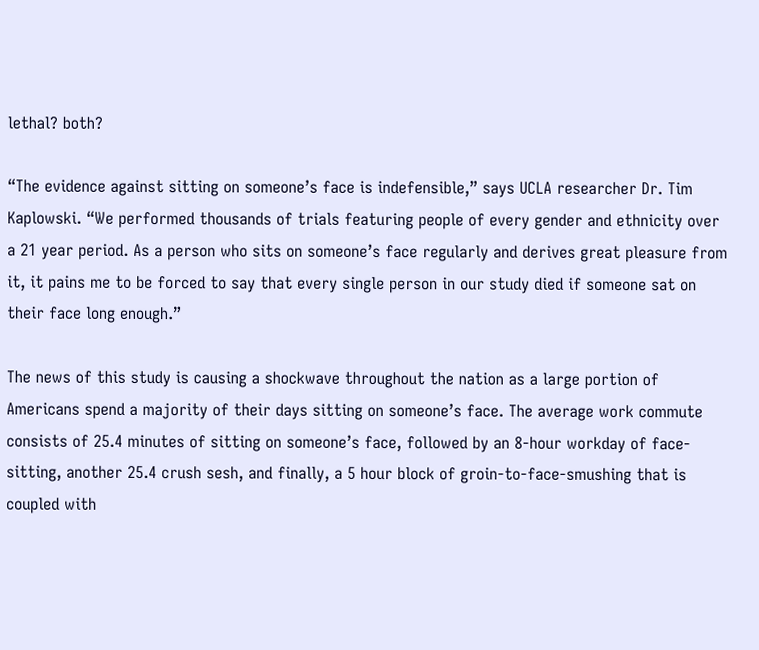lethal? both?

“The evidence against sitting on someone’s face is indefensible,” says UCLA researcher Dr. Tim Kaplowski. “We performed thousands of trials featuring people of every gender and ethnicity over a 21 year period. As a person who sits on someone’s face regularly and derives great pleasure from it, it pains me to be forced to say that every single person in our study died if someone sat on their face long enough.”

The news of this study is causing a shockwave throughout the nation as a large portion of Americans spend a majority of their days sitting on someone’s face. The average work commute consists of 25.4 minutes of sitting on someone’s face, followed by an 8-hour workday of face-sitting, another 25.4 crush sesh, and finally, a 5 hour block of groin-to-face-smushing that is coupled with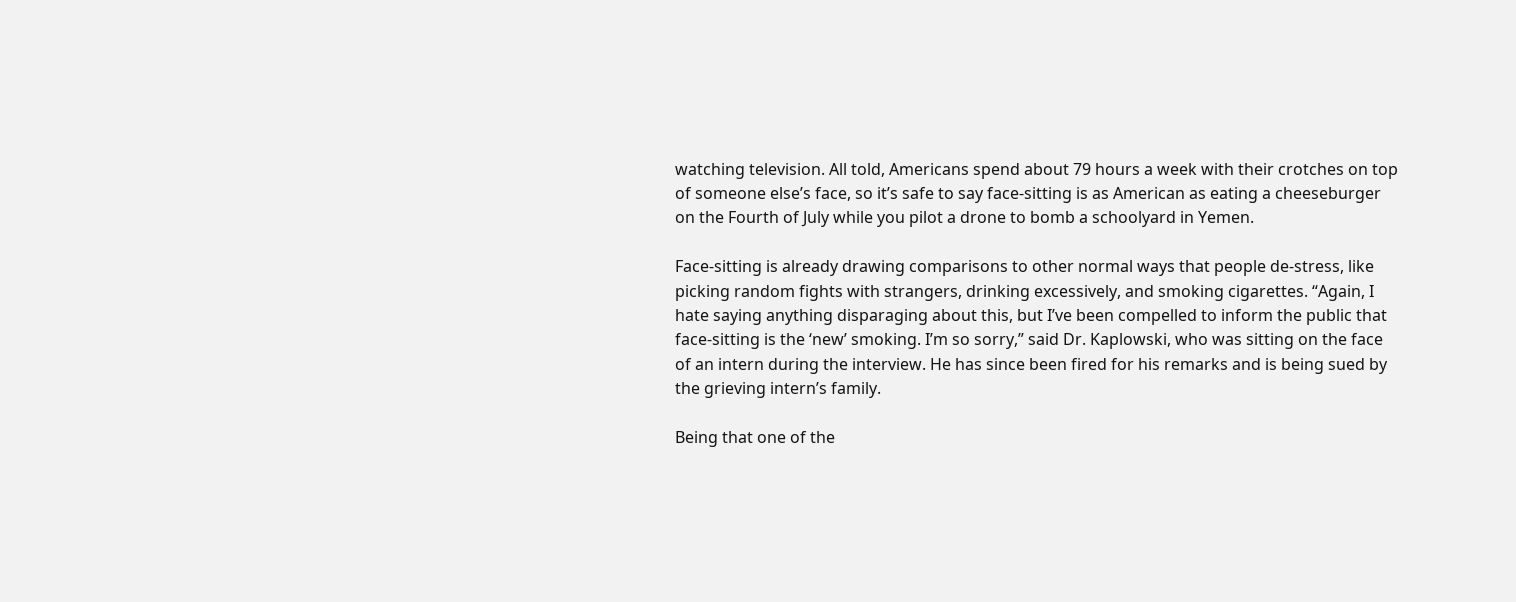watching television. All told, Americans spend about 79 hours a week with their crotches on top of someone else’s face, so it’s safe to say face-sitting is as American as eating a cheeseburger on the Fourth of July while you pilot a drone to bomb a schoolyard in Yemen.

Face-sitting is already drawing comparisons to other normal ways that people de-stress, like picking random fights with strangers, drinking excessively, and smoking cigarettes. “Again, I hate saying anything disparaging about this, but I’ve been compelled to inform the public that face-sitting is the ‘new’ smoking. I’m so sorry,” said Dr. Kaplowski, who was sitting on the face of an intern during the interview. He has since been fired for his remarks and is being sued by the grieving intern’s family.

Being that one of the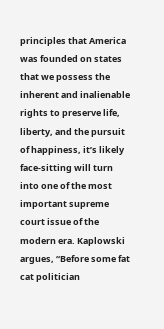principles that America was founded on states that we possess the inherent and inalienable rights to preserve life, liberty, and the pursuit of happiness, it’s likely face-sitting will turn into one of the most important supreme court issue of the modern era. Kaplowski argues, “Before some fat cat politician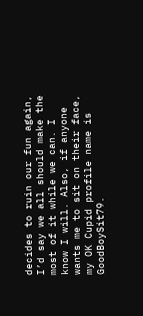decides to ruin our fun again, I’d say we all should make the most of it while we can. I know I will. Also, if anyone wants me to sit on their face, my OK Cupid profile name is GoodBoySit79.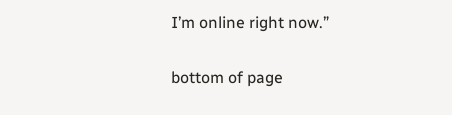I’m online right now.”

bottom of page